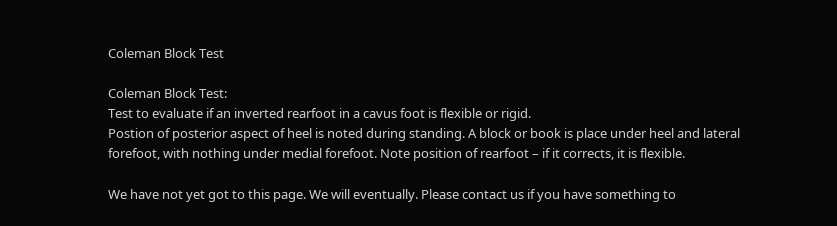Coleman Block Test

Coleman Block Test:
Test to evaluate if an inverted rearfoot in a cavus foot is flexible or rigid.
Postion of posterior aspect of heel is noted during standing. A block or book is place under heel and lateral forefoot, with nothing under medial forefoot. Note position of rearfoot – if it corrects, it is flexible.

We have not yet got to this page. We will eventually. Please contact us if you have something to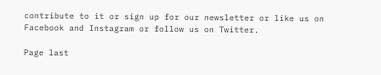contribute to it or sign up for our newsletter or like us on Facebook and Instagram or follow us on Twitter.

Page last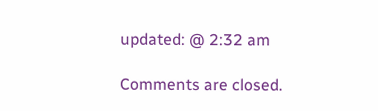updated: @ 2:32 am

Comments are closed.